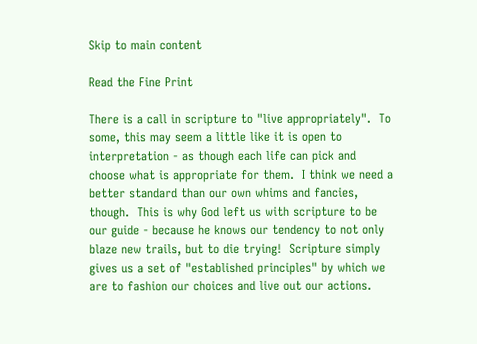Skip to main content

Read the Fine Print

There is a call in scripture to "live appropriately".  To some, this may seem a little like it is open to interpretation - as though each life can pick and choose what is appropriate for them.  I think we need a better standard than our own whims and fancies, though.  This is why God left us with scripture to be our guide - because he knows our tendency to not only blaze new trails, but to die trying!  Scripture simply gives us a set of "established principles" by which we are to fashion our choices and live out our actions.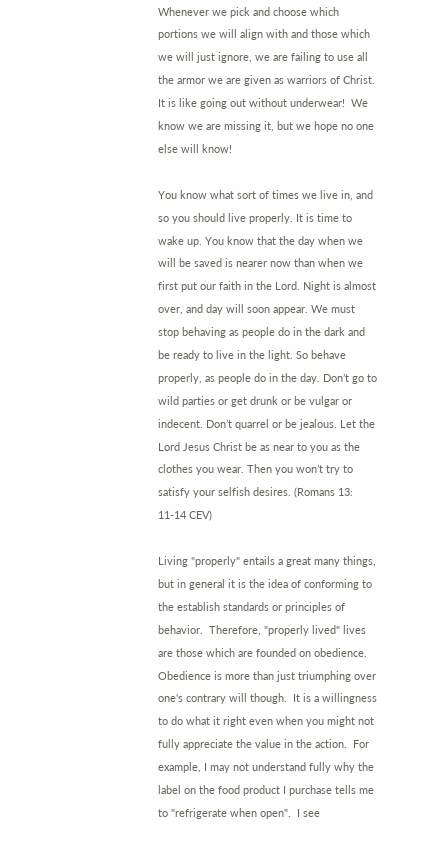Whenever we pick and choose which portions we will align with and those which we will just ignore, we are failing to use all the armor we are given as warriors of Christ.  It is like going out without underwear!  We know we are missing it, but we hope no one else will know!

You know what sort of times we live in, and so you should live properly. It is time to wake up. You know that the day when we will be saved is nearer now than when we first put our faith in the Lord. Night is almost over, and day will soon appear. We must stop behaving as people do in the dark and be ready to live in the light. So behave properly, as people do in the day. Don’t go to wild parties or get drunk or be vulgar or indecent. Don’t quarrel or be jealous. Let the Lord Jesus Christ be as near to you as the clothes you wear. Then you won’t try to satisfy your selfish desires. (Romans 13: 11-14 CEV)

Living "properly" entails a great many things, but in general it is the idea of conforming to the establish standards or principles of behavior.  Therefore, "properly lived" lives are those which are founded on obedience.  Obedience is more than just triumphing over one's contrary will though.  It is a willingness to do what it right even when you might not fully appreciate the value in the action.  For example, I may not understand fully why the label on the food product I purchase tells me to "refrigerate when open".  I see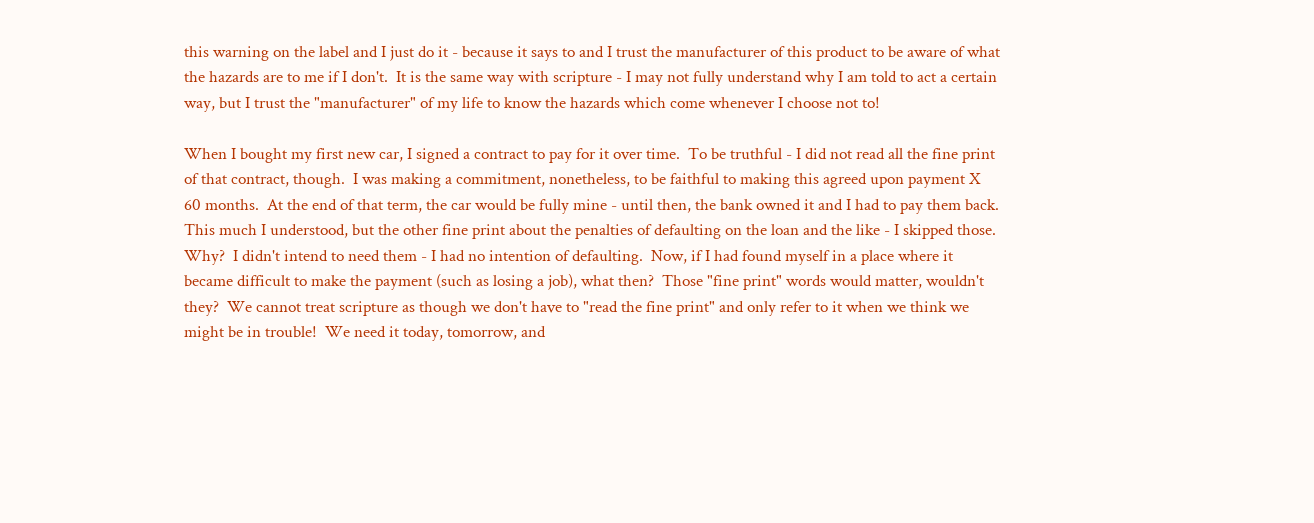this warning on the label and I just do it - because it says to and I trust the manufacturer of this product to be aware of what the hazards are to me if I don't.  It is the same way with scripture - I may not fully understand why I am told to act a certain way, but I trust the "manufacturer" of my life to know the hazards which come whenever I choose not to!

When I bought my first new car, I signed a contract to pay for it over time.  To be truthful - I did not read all the fine print of that contract, though.  I was making a commitment, nonetheless, to be faithful to making this agreed upon payment X 60 months.  At the end of that term, the car would be fully mine - until then, the bank owned it and I had to pay them back.  This much I understood, but the other fine print about the penalties of defaulting on the loan and the like - I skipped those.  Why?  I didn't intend to need them - I had no intention of defaulting.  Now, if I had found myself in a place where it became difficult to make the payment (such as losing a job), what then?  Those "fine print" words would matter, wouldn't they?  We cannot treat scripture as though we don't have to "read the fine print" and only refer to it when we think we might be in trouble!  We need it today, tomorrow, and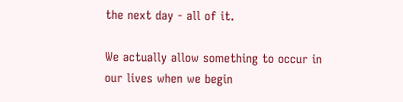the next day - all of it.

We actually allow something to occur in our lives when we begin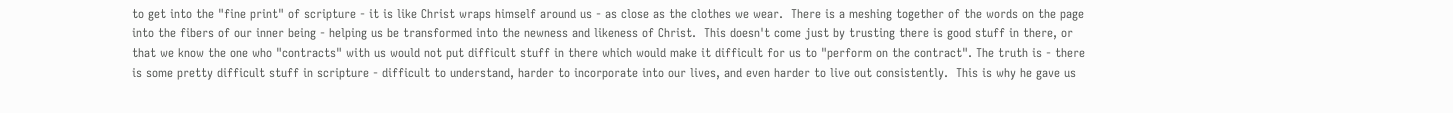to get into the "fine print" of scripture - it is like Christ wraps himself around us - as close as the clothes we wear.  There is a meshing together of the words on the page into the fibers of our inner being - helping us be transformed into the newness and likeness of Christ.  This doesn't come just by trusting there is good stuff in there, or that we know the one who "contracts" with us would not put difficult stuff in there which would make it difficult for us to "perform on the contract". The truth is - there is some pretty difficult stuff in scripture - difficult to understand, harder to incorporate into our lives, and even harder to live out consistently.  This is why he gave us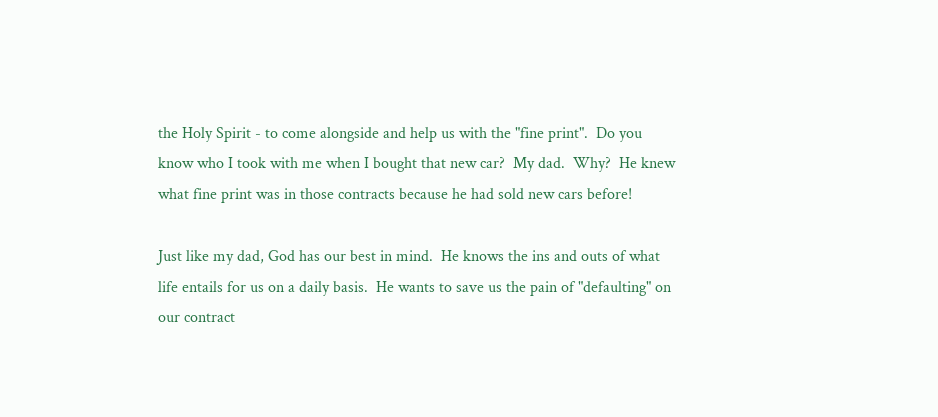the Holy Spirit - to come alongside and help us with the "fine print".  Do you know who I took with me when I bought that new car?  My dad.  Why?  He knew what fine print was in those contracts because he had sold new cars before!

Just like my dad, God has our best in mind.  He knows the ins and outs of what life entails for us on a daily basis.  He wants to save us the pain of "defaulting" on our contract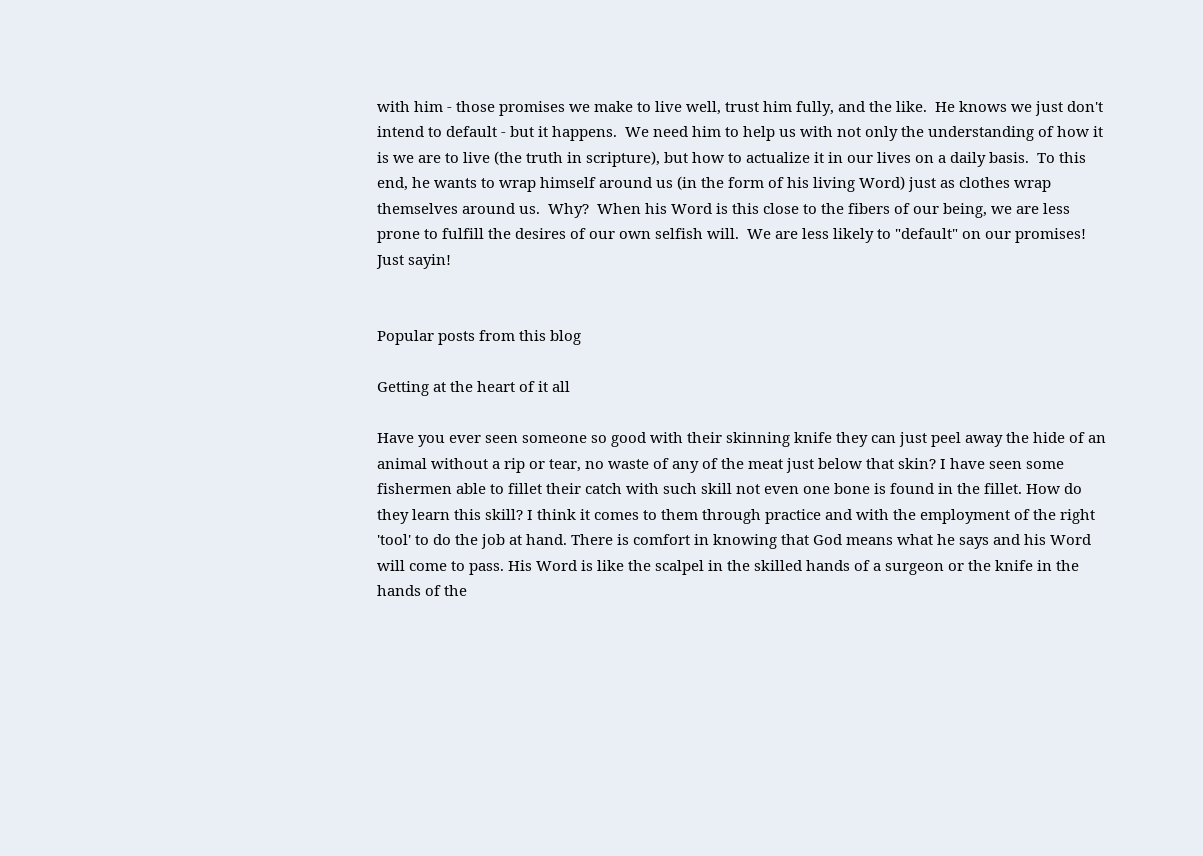with him - those promises we make to live well, trust him fully, and the like.  He knows we just don't intend to default - but it happens.  We need him to help us with not only the understanding of how it is we are to live (the truth in scripture), but how to actualize it in our lives on a daily basis.  To this end, he wants to wrap himself around us (in the form of his living Word) just as clothes wrap themselves around us.  Why?  When his Word is this close to the fibers of our being, we are less prone to fulfill the desires of our own selfish will.  We are less likely to "default" on our promises!  Just sayin!


Popular posts from this blog

Getting at the heart of it all

Have you ever seen someone so good with their skinning knife they can just peel away the hide of an animal without a rip or tear, no waste of any of the meat just below that skin? I have seen some fishermen able to fillet their catch with such skill not even one bone is found in the fillet. How do they learn this skill? I think it comes to them through practice and with the employment of the right 'tool' to do the job at hand. There is comfort in knowing that God means what he says and his Word will come to pass. His Word is like the scalpel in the skilled hands of a surgeon or the knife in the hands of the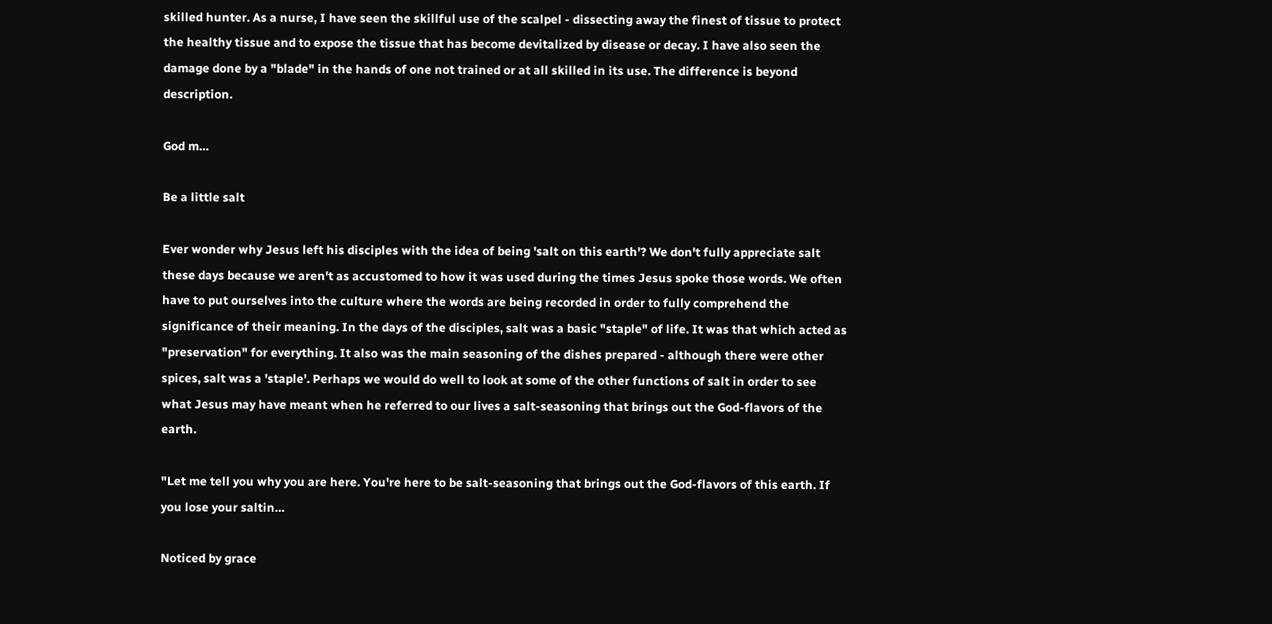skilled hunter. As a nurse, I have seen the skillful use of the scalpel - dissecting away the finest of tissue to protect the healthy tissue and to expose the tissue that has become devitalized by disease or decay. I have also seen the damage done by a "blade" in the hands of one not trained or at all skilled in its use. The difference is beyond description.

God m…

Be a little salt

Ever wonder why Jesus left his disciples with the idea of being 'salt on this earth'? We don't fully appreciate salt these days because we aren't as accustomed to how it was used during the times Jesus spoke those words. We often have to put ourselves into the culture where the words are being recorded in order to fully comprehend the significance of their meaning. In the days of the disciples, salt was a basic "staple" of life. It was that which acted as "preservation" for everything. It also was the main seasoning of the dishes prepared - although there were other spices, salt was a 'staple'. Perhaps we would do well to look at some of the other functions of salt in order to see what Jesus may have meant when he referred to our lives a salt-seasoning that brings out the God-flavors of the earth.

"Let me tell you why you are here. You're here to be salt-seasoning that brings out the God-flavors of this earth. If you lose your saltin…

Noticed by grace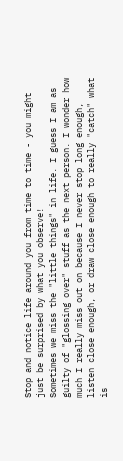Stop and notice life around you from time to time - you might just be surprised by what you observe!
Sometimes we miss the "little things" in life. I guess I am as guilty of "glossing over" stuff as the next person. I wonder how much I really miss out on because I never stop long enough, listen close enough, or draw close enough to really "catch" what is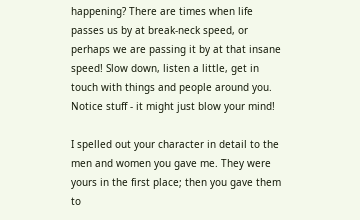happening? There are times when life passes us by at break-neck speed, or perhaps we are passing it by at that insane speed! Slow down, listen a little, get in touch with things and people around you. Notice stuff - it might just blow your mind!

I spelled out your character in detail to the men and women you gave me. They were yours in the first place; then you gave them to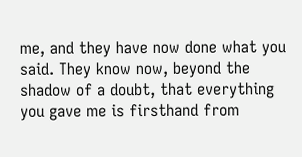me, and they have now done what you said. They know now, beyond the shadow of a doubt, that everything you gave me is firsthand from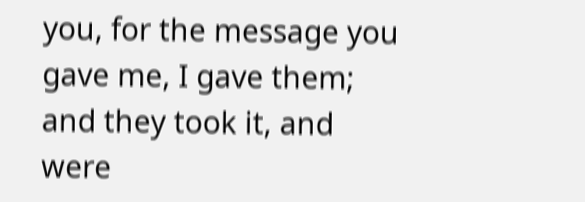you, for the message you gave me, I gave them; and they took it, and were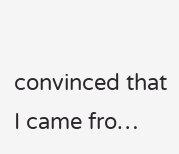convinced that I came fro…